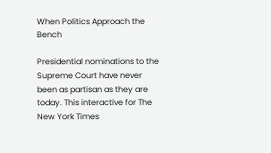When Politics Approach the Bench

Presidential nominations to the Supreme Court have never been as partisan as they are today. This interactive for The New York Times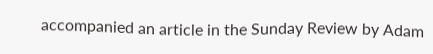accompanied an article in the Sunday Review by Adam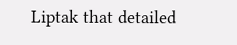Liptak that detailed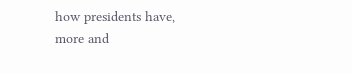how presidents have, more and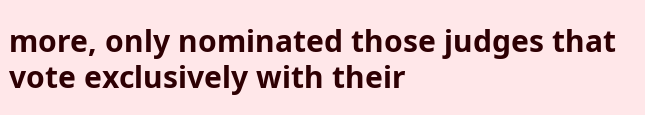more, only nominated those judges that vote exclusively with their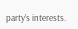party’s interests.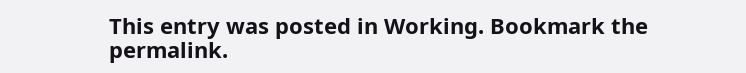This entry was posted in Working. Bookmark the permalink.